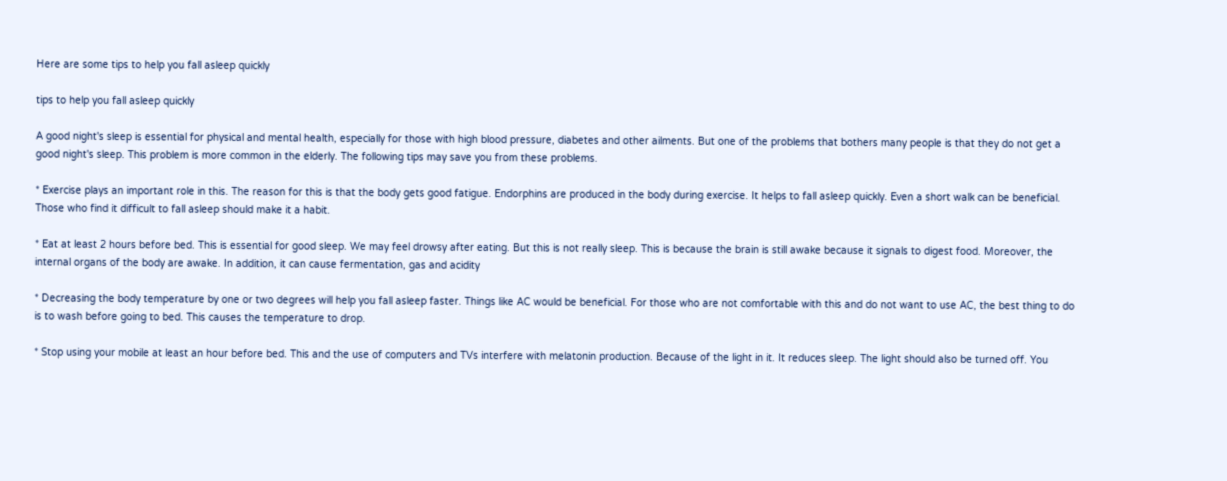Here are some tips to help you fall asleep quickly

tips to help you fall asleep quickly

A good night's sleep is essential for physical and mental health, especially for those with high blood pressure, diabetes and other ailments. But one of the problems that bothers many people is that they do not get a good night's sleep. This problem is more common in the elderly. The following tips may save you from these problems.

* Exercise plays an important role in this. The reason for this is that the body gets good fatigue. Endorphins are produced in the body during exercise. It helps to fall asleep quickly. Even a short walk can be beneficial. Those who find it difficult to fall asleep should make it a habit.

* Eat at least 2 hours before bed. This is essential for good sleep. We may feel drowsy after eating. But this is not really sleep. This is because the brain is still awake because it signals to digest food. Moreover, the internal organs of the body are awake. In addition, it can cause fermentation, gas and acidity

* Decreasing the body temperature by one or two degrees will help you fall asleep faster. Things like AC would be beneficial. For those who are not comfortable with this and do not want to use AC, the best thing to do is to wash before going to bed. This causes the temperature to drop.

* Stop using your mobile at least an hour before bed. This and the use of computers and TVs interfere with melatonin production. Because of the light in it. It reduces sleep. The light should also be turned off. You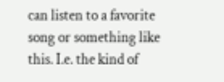can listen to a favorite song or something like this. I.e. the kind of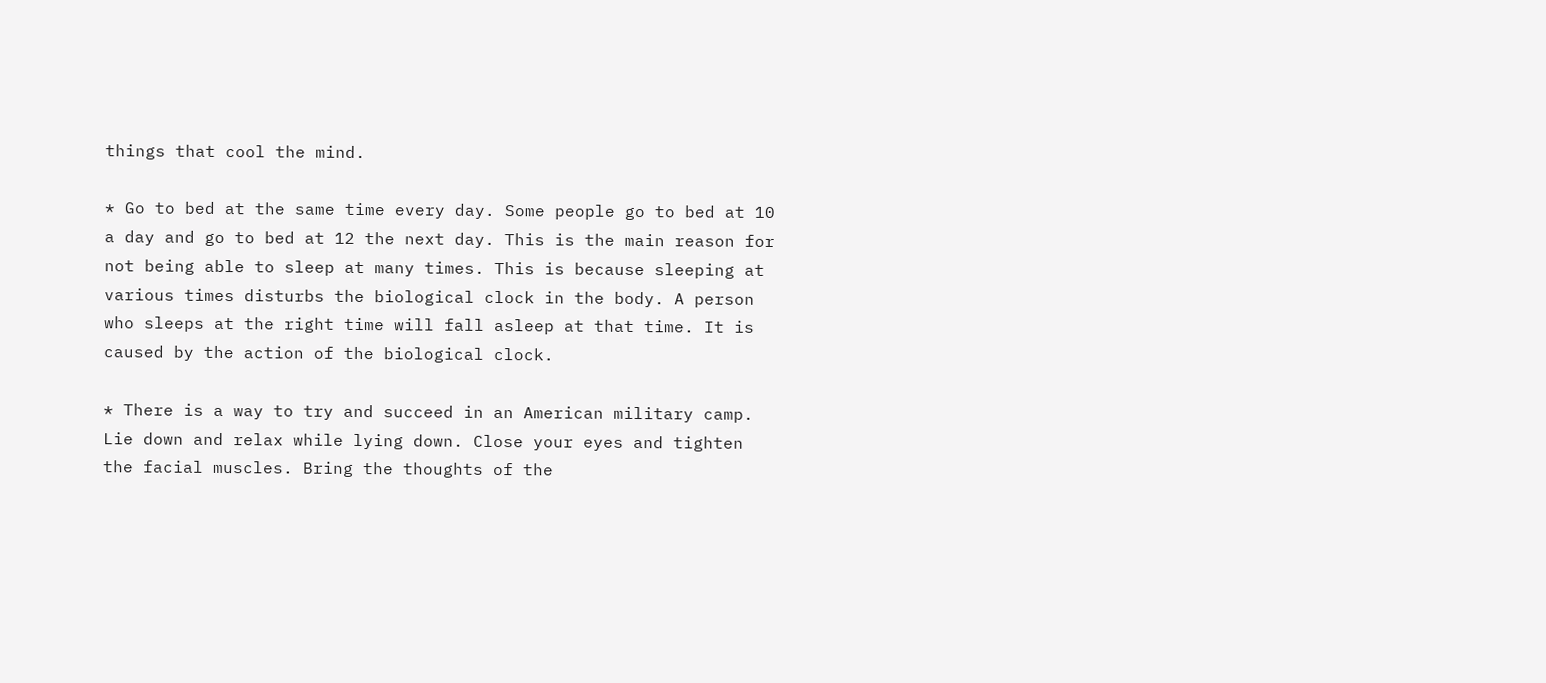things that cool the mind.

* Go to bed at the same time every day. Some people go to bed at 10 a day and go to bed at 12 the next day. This is the main reason for not being able to sleep at many times. This is because sleeping at various times disturbs the biological clock in the body. A person who sleeps at the right time will fall asleep at that time. It is caused by the action of the biological clock.

* There is a way to try and succeed in an American military camp. Lie down and relax while lying down. Close your eyes and tighten the facial muscles. Bring the thoughts of the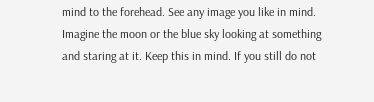mind to the forehead. See any image you like in mind. Imagine the moon or the blue sky looking at something and staring at it. Keep this in mind. If you still do not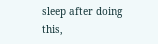sleep after doing this,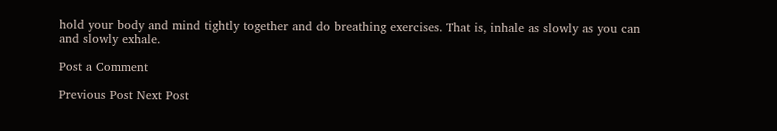hold your body and mind tightly together and do breathing exercises. That is, inhale as slowly as you can and slowly exhale.

Post a Comment

Previous Post Next Post